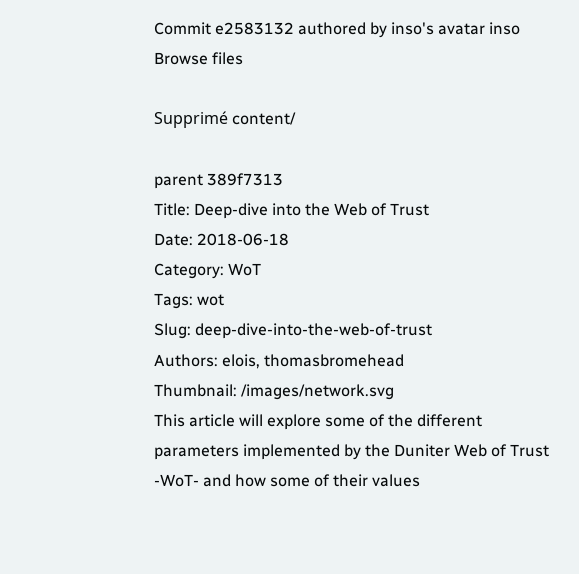Commit e2583132 authored by inso's avatar inso
Browse files

Supprimé content/

parent 389f7313
Title: Deep-dive into the Web of Trust
Date: 2018-06-18
Category: WoT
Tags: wot
Slug: deep-dive-into-the-web-of-trust
Authors: elois, thomasbromehead
Thumbnail: /images/network.svg
This article will explore some of the different parameters implemented by the Duniter Web of Trust -WoT- and how some of their values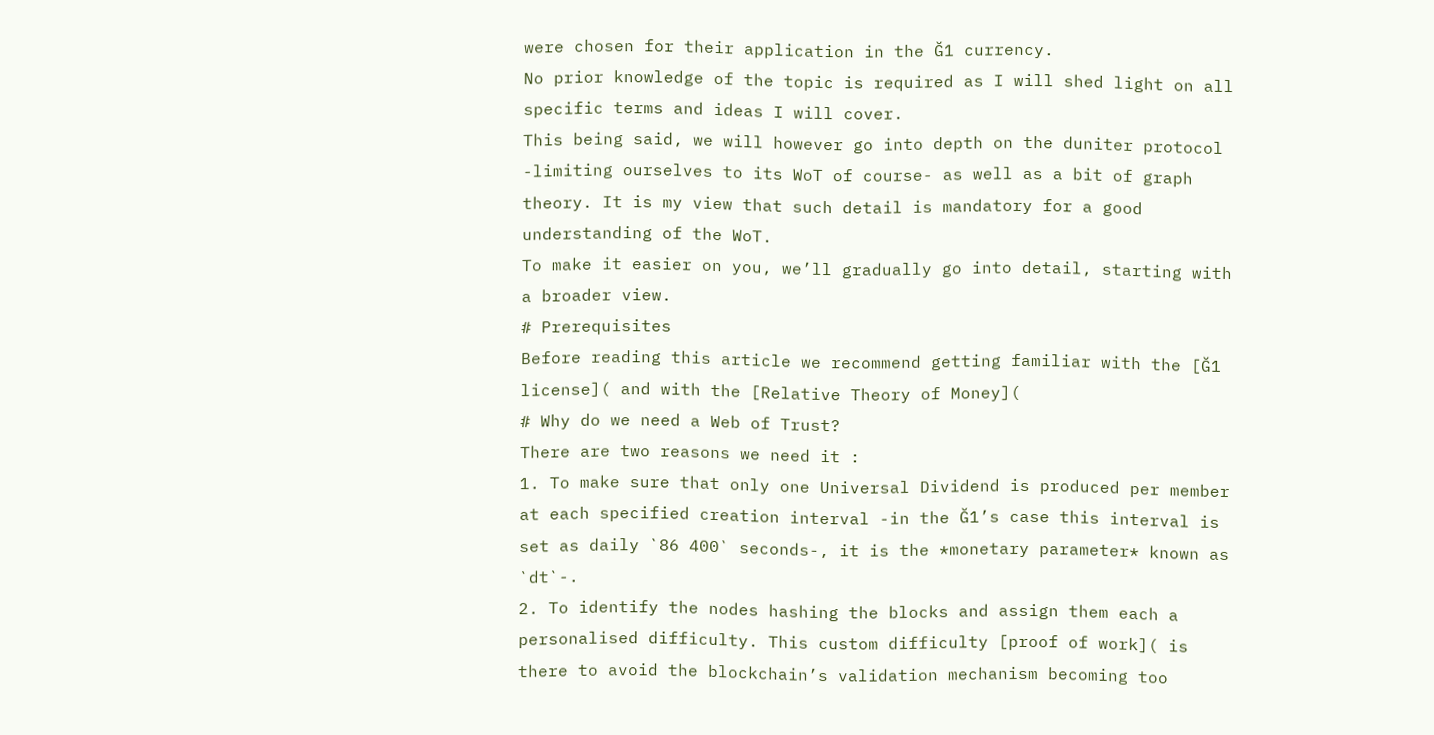were chosen for their application in the Ğ1 currency.
No prior knowledge of the topic is required as I will shed light on all specific terms and ideas I will cover.
This being said, we will however go into depth on the duniter protocol -limiting ourselves to its WoT of course- as well as a bit of graph theory. It is my view that such detail is mandatory for a good understanding of the WoT.
To make it easier on you, we’ll gradually go into detail, starting with a broader view.
# Prerequisites
Before reading this article we recommend getting familiar with the [Ğ1 license]( and with the [Relative Theory of Money](
# Why do we need a Web of Trust?
There are two reasons we need it :
1. To make sure that only one Universal Dividend is produced per member at each specified creation interval -in the Ğ1’s case this interval is set as daily `86 400` seconds-, it is the *monetary parameter* known as `dt`-.
2. To identify the nodes hashing the blocks and assign them each a personalised difficulty. This custom difficulty [proof of work]( is there to avoid the blockchain’s validation mechanism becoming too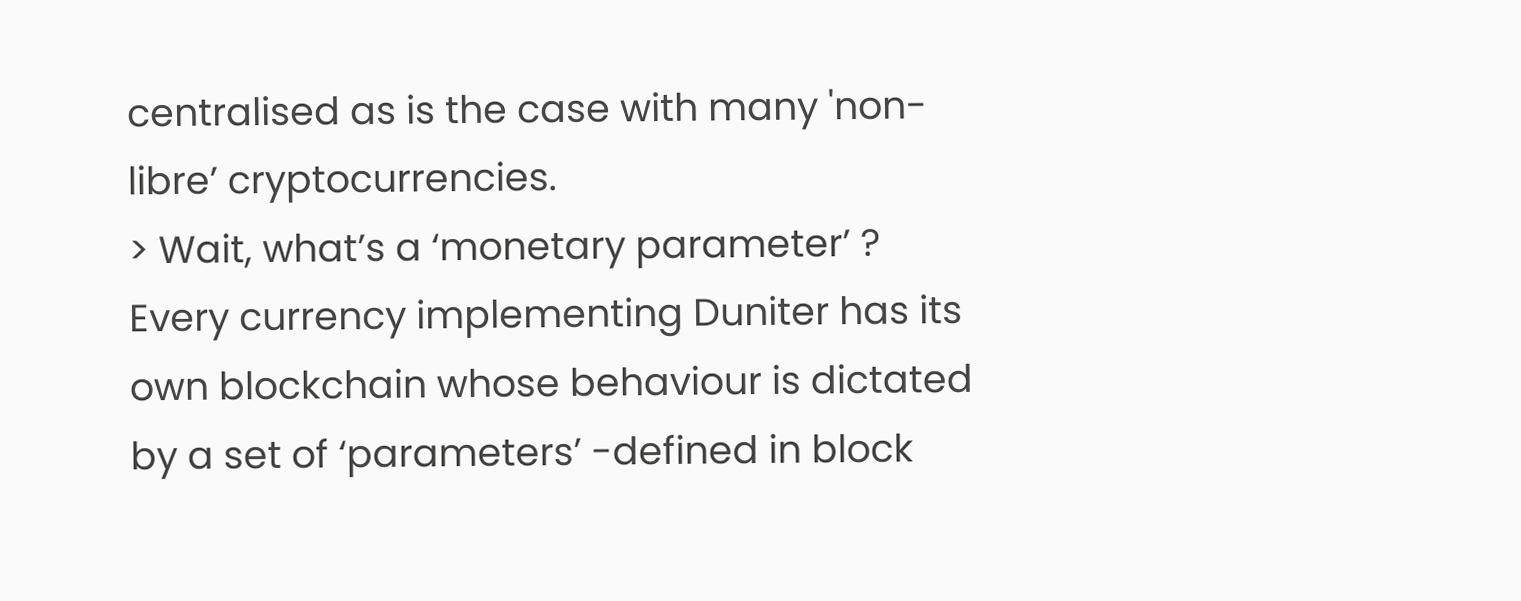centralised as is the case with many 'non-libre’ cryptocurrencies.
> Wait, what’s a ‘monetary parameter’ ?
Every currency implementing Duniter has its own blockchain whose behaviour is dictated by a set of ‘parameters’ -defined in block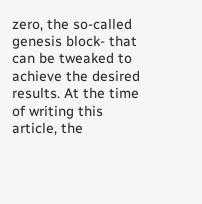zero, the so-called genesis block- that can be tweaked to achieve the desired results. At the time of writing this article, the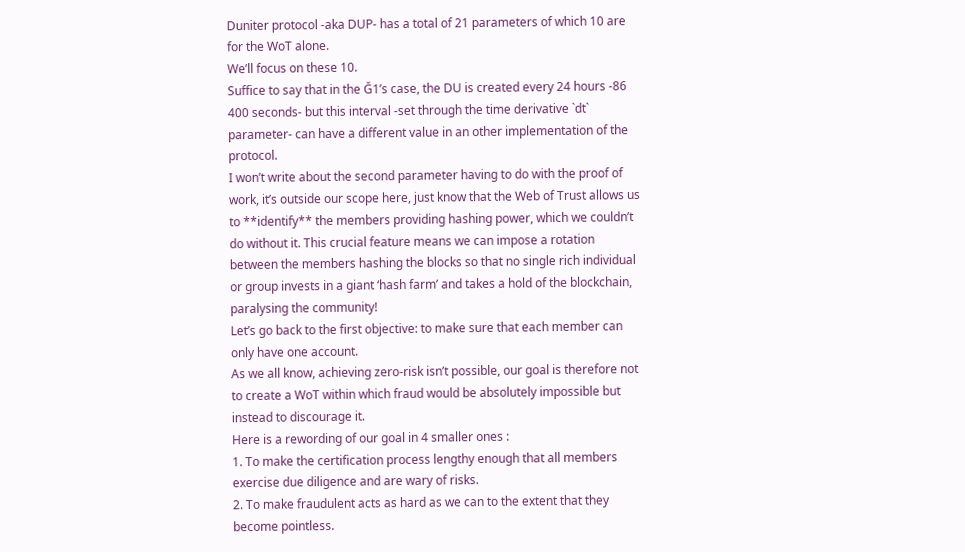Duniter protocol -aka DUP- has a total of 21 parameters of which 10 are for the WoT alone.
We’ll focus on these 10.
Suffice to say that in the Ğ1’s case, the DU is created every 24 hours -86 400 seconds- but this interval -set through the time derivative `dt` parameter- can have a different value in an other implementation of the protocol.
I won’t write about the second parameter having to do with the proof of work, it’s outside our scope here, just know that the Web of Trust allows us to **identify** the members providing hashing power, which we couldn’t do without it. This crucial feature means we can impose a rotation between the members hashing the blocks so that no single rich individual or group invests in a giant ‘hash farm’ and takes a hold of the blockchain, paralysing the community!
Let’s go back to the first objective: to make sure that each member can only have one account.
As we all know, achieving zero-risk isn’t possible, our goal is therefore not to create a WoT within which fraud would be absolutely impossible but instead to discourage it.
Here is a rewording of our goal in 4 smaller ones :
1. To make the certification process lengthy enough that all members exercise due diligence and are wary of risks.
2. To make fraudulent acts as hard as we can to the extent that they become pointless.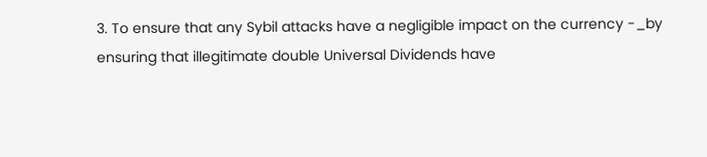3. To ensure that any Sybil attacks have a negligible impact on the currency -_by ensuring that illegitimate double Universal Dividends have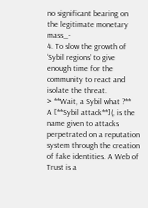no significant bearing on the legitimate monetary mass_-
4. To slow the growth of ‘Sybil regions’ to give enough time for the community to react and isolate the threat.
> **Wait, a Sybil what ?**
A [**Sybil attack**](, is the name given to attacks perpetrated on a reputation system through the creation of fake identities. A Web of Trust is a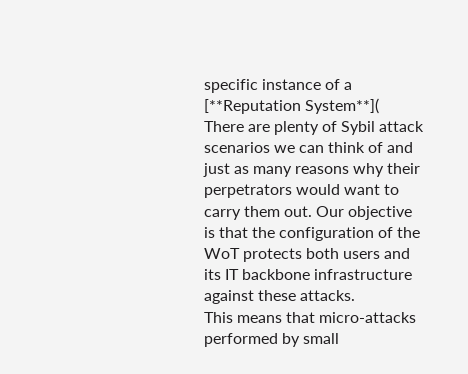specific instance of a [**Reputation System**](
There are plenty of Sybil attack scenarios we can think of and just as many reasons why their perpetrators would want to carry them out. Our objective is that the configuration of the WoT protects both users and its IT backbone infrastructure against these attacks.
This means that micro-attacks performed by small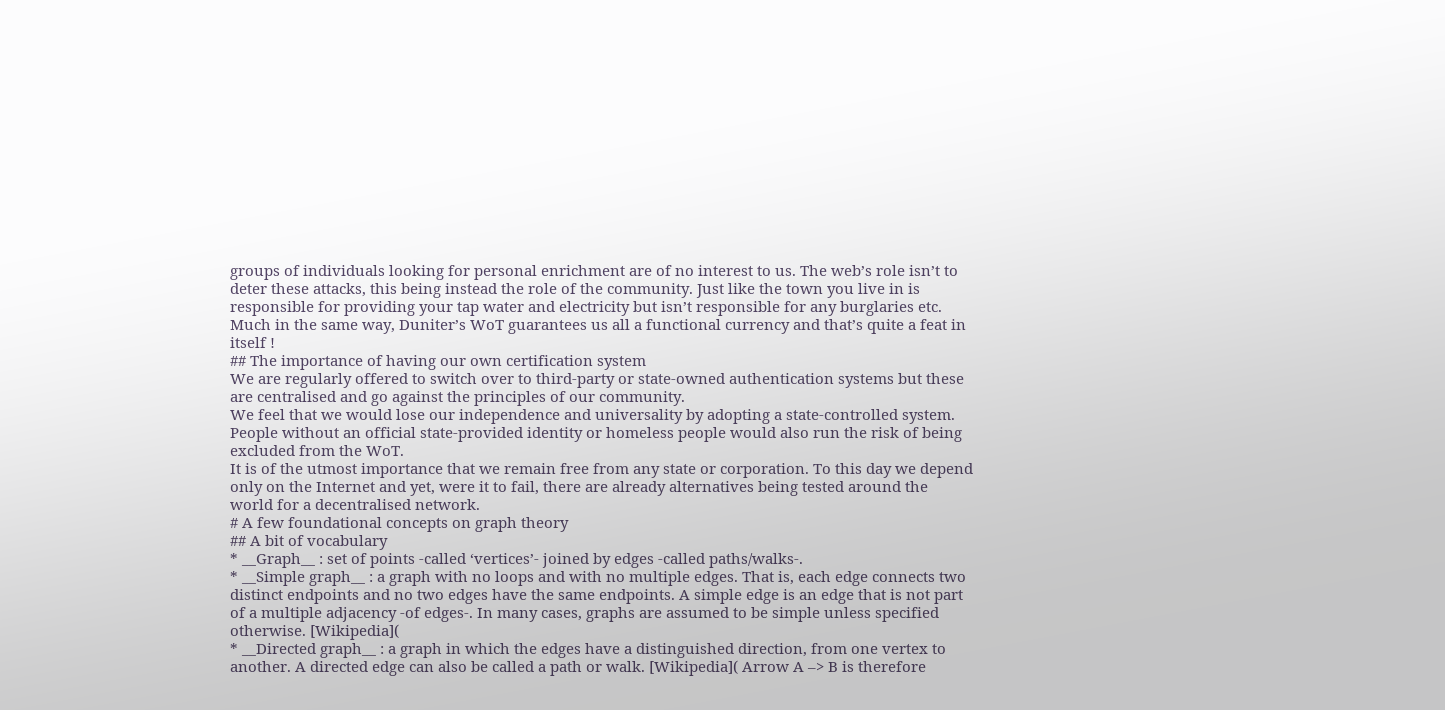groups of individuals looking for personal enrichment are of no interest to us. The web’s role isn’t to deter these attacks, this being instead the role of the community. Just like the town you live in is responsible for providing your tap water and electricity but isn’t responsible for any burglaries etc.
Much in the same way, Duniter’s WoT guarantees us all a functional currency and that’s quite a feat in itself !
## The importance of having our own certification system
We are regularly offered to switch over to third-party or state-owned authentication systems but these are centralised and go against the principles of our community.
We feel that we would lose our independence and universality by adopting a state-controlled system. People without an official state-provided identity or homeless people would also run the risk of being excluded from the WoT.
It is of the utmost importance that we remain free from any state or corporation. To this day we depend only on the Internet and yet, were it to fail, there are already alternatives being tested around the world for a decentralised network.
# A few foundational concepts on graph theory
## A bit of vocabulary
* __Graph__ : set of points -called ‘vertices’- joined by edges -called paths/walks-.
* __Simple graph__ : a graph with no loops and with no multiple edges. That is, each edge connects two distinct endpoints and no two edges have the same endpoints. A simple edge is an edge that is not part of a multiple adjacency -of edges-. In many cases, graphs are assumed to be simple unless specified otherwise. [Wikipedia](
* __Directed graph__ : a graph in which the edges have a distinguished direction, from one vertex to another. A directed edge can also be called a path or walk. [Wikipedia]( Arrow A –> B is therefore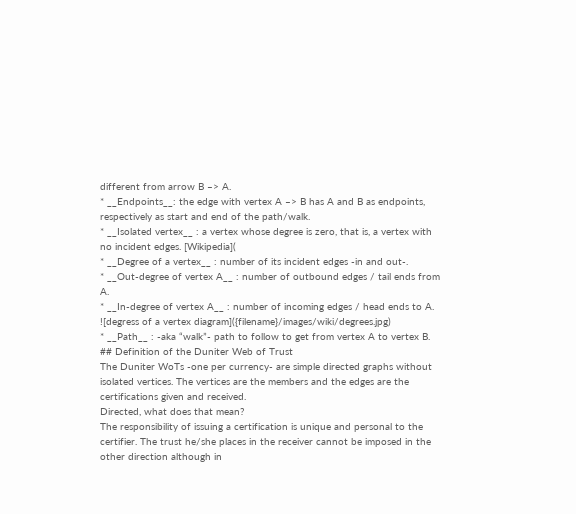different from arrow B –> A.
* __Endpoints__: the edge with vertex A –> B has A and B as endpoints, respectively as start and end of the path/walk.
* __Isolated vertex__ : a vertex whose degree is zero, that is, a vertex with no incident edges. [Wikipedia](
* __Degree of a vertex__ : number of its incident edges -in and out-.
* __Out-degree of vertex A__ : number of outbound edges / tail ends from A.
* __In-degree of vertex A__ : number of incoming edges / head ends to A.
![degress of a vertex diagram]({filename}/images/wiki/degrees.jpg)
* __Path__ : -aka “walk”- path to follow to get from vertex A to vertex B.
## Definition of the Duniter Web of Trust
The Duniter WoTs -one per currency- are simple directed graphs without isolated vertices. The vertices are the members and the edges are the certifications given and received.
Directed, what does that mean?
The responsibility of issuing a certification is unique and personal to the certifier. The trust he/she places in the receiver cannot be imposed in the other direction although in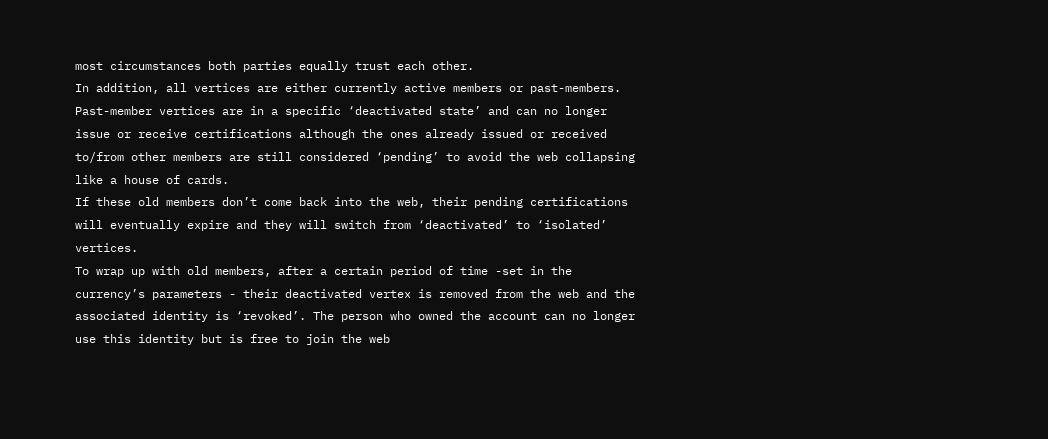most circumstances both parties equally trust each other.
In addition, all vertices are either currently active members or past-members. Past-member vertices are in a specific ‘deactivated state’ and can no longer issue or receive certifications although the ones already issued or received to/from other members are still considered ‘pending’ to avoid the web collapsing like a house of cards.
If these old members don’t come back into the web, their pending certifications will eventually expire and they will switch from ‘deactivated’ to ‘isolated’ vertices.
To wrap up with old members, after a certain period of time -set in the currency’s parameters - their deactivated vertex is removed from the web and the associated identity is ‘revoked’. The person who owned the account can no longer use this identity but is free to join the web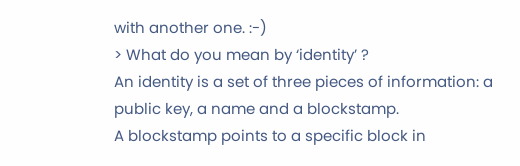with another one. :-)
> What do you mean by ‘identity’ ?
An identity is a set of three pieces of information: a public key, a name and a blockstamp.
A blockstamp points to a specific block in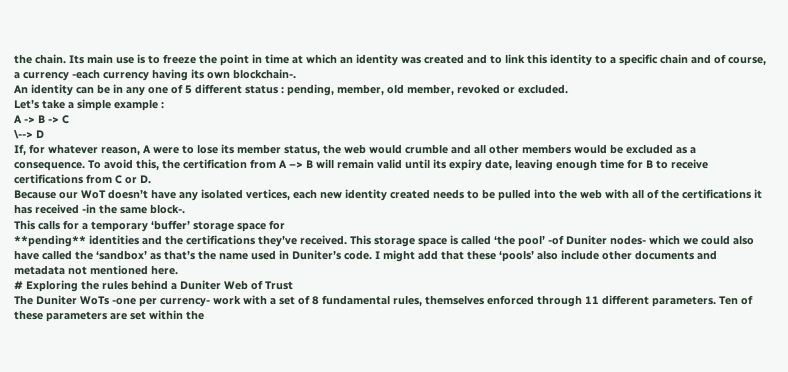the chain. Its main use is to freeze the point in time at which an identity was created and to link this identity to a specific chain and of course, a currency -each currency having its own blockchain-.
An identity can be in any one of 5 different status : pending, member, old member, revoked or excluded.
Let’s take a simple example :
A -> B -> C
\--> D
If, for whatever reason, A were to lose its member status, the web would crumble and all other members would be excluded as a consequence. To avoid this, the certification from A –> B will remain valid until its expiry date, leaving enough time for B to receive certifications from C or D.
Because our WoT doesn’t have any isolated vertices, each new identity created needs to be pulled into the web with all of the certifications it has received -in the same block-.
This calls for a temporary ‘buffer’ storage space for
**pending** identities and the certifications they’ve received. This storage space is called ‘the pool’ -of Duniter nodes- which we could also have called the ‘sandbox’ as that’s the name used in Duniter’s code. I might add that these ‘pools’ also include other documents and metadata not mentioned here.
# Exploring the rules behind a Duniter Web of Trust
The Duniter WoTs -one per currency- work with a set of 8 fundamental rules, themselves enforced through 11 different parameters. Ten of these parameters are set within the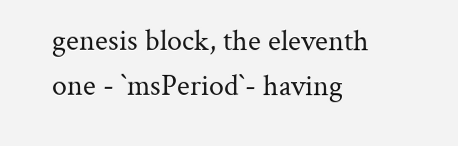genesis block, the eleventh one - `msPeriod`- having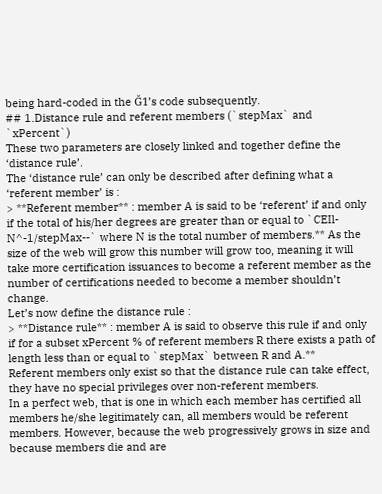being hard-coded in the Ğ1’s code subsequently.
## 1.Distance rule and referent members (`stepMax` and `xPercent`)
These two parameters are closely linked and together define the ‘distance rule’.
The ‘distance rule’ can only be described after defining what a ‘referent member’ is :
> **Referent member** : member A is said to be ‘referent’ if and only if the total of his/her degrees are greater than or equal to `CEIl-N^-1/stepMax--` where N is the total number of members.** As the size of the web will grow this number will grow too, meaning it will take more certification issuances to become a referent member as the number of certifications needed to become a member shouldn’t change.
Let’s now define the distance rule :
> **Distance rule** : member A is said to observe this rule if and only if for a subset xPercent % of referent members R there exists a path of length less than or equal to `stepMax` between R and A.**
Referent members only exist so that the distance rule can take effect, they have no special privileges over non-referent members.
In a perfect web, that is one in which each member has certified all members he/she legitimately can, all members would be referent members. However, because the web progressively grows in size and because members die and are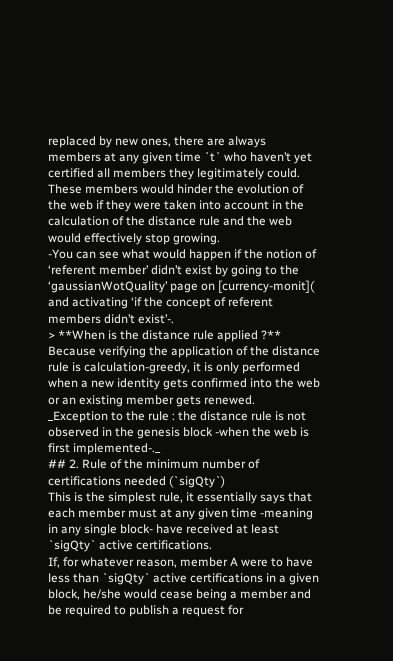replaced by new ones, there are always members at any given time `t` who haven’t yet certified all members they legitimately could. These members would hinder the evolution of the web if they were taken into account in the calculation of the distance rule and the web would effectively stop growing.
-You can see what would happen if the notion of ‘referent member’ didn’t exist by going to the ‘gaussianWotQuality’ page on [currency-monit]( and activating ‘if the concept of referent members didn’t exist’-.
> **When is the distance rule applied ?**
Because verifying the application of the distance rule is calculation-greedy, it is only performed when a new identity gets confirmed into the web or an existing member gets renewed.
_Exception to the rule : the distance rule is not observed in the genesis block -when the web is first implemented-._
## 2. Rule of the minimum number of certifications needed (`sigQty`)
This is the simplest rule, it essentially says that each member must at any given time -meaning in any single block- have received at least `sigQty` active certifications.
If, for whatever reason, member A were to have less than `sigQty` active certifications in a given block, he/she would cease being a member and be required to publish a request for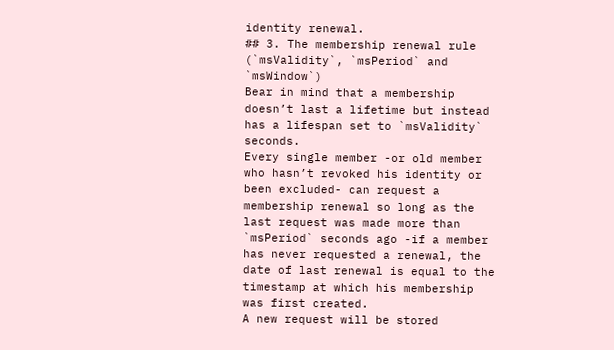identity renewal.
## 3. The membership renewal rule (`msValidity`, `msPeriod` and `msWindow`)
Bear in mind that a membership doesn’t last a lifetime but instead has a lifespan set to `msValidity` seconds.
Every single member -or old member who hasn’t revoked his identity or been excluded- can request a membership renewal so long as the last request was made more than `msPeriod` seconds ago -if a member has never requested a renewal, the date of last renewal is equal to the timestamp at which his membership was first created.
A new request will be stored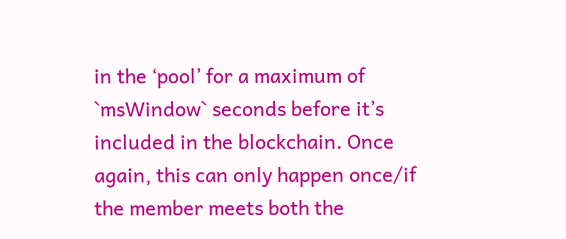in the ‘pool’ for a maximum of `msWindow` seconds before it’s included in the blockchain. Once again, this can only happen once/if the member meets both the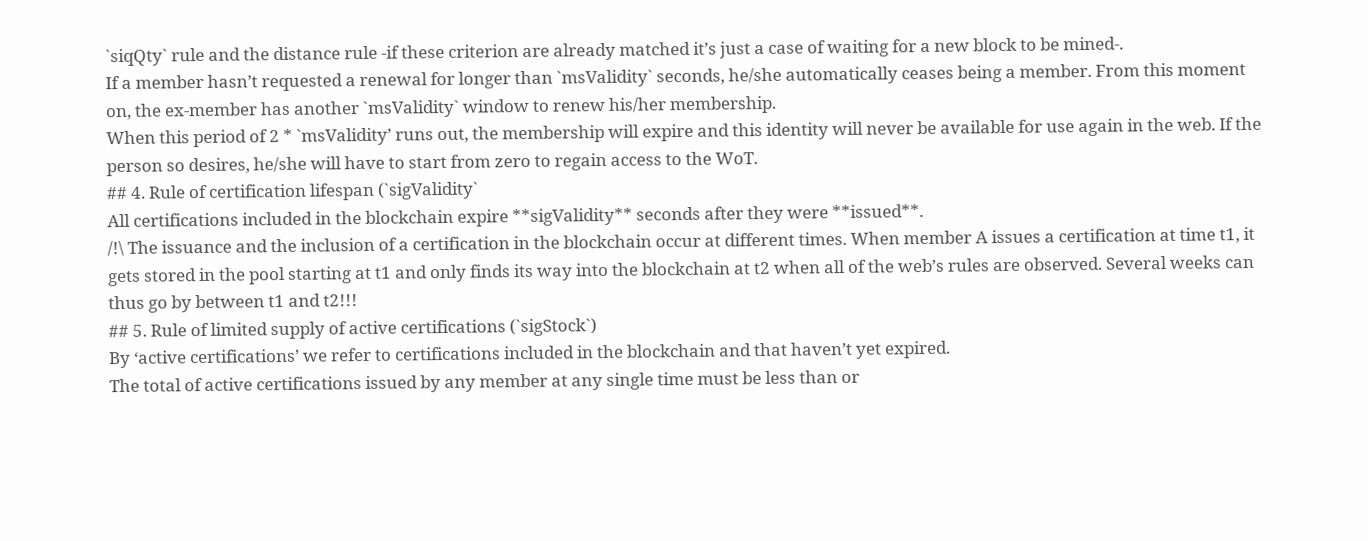`siqQty` rule and the distance rule -if these criterion are already matched it’s just a case of waiting for a new block to be mined-.
If a member hasn’t requested a renewal for longer than `msValidity` seconds, he/she automatically ceases being a member. From this moment on, the ex-member has another `msValidity` window to renew his/her membership.
When this period of 2 * `msValidity’ runs out, the membership will expire and this identity will never be available for use again in the web. If the person so desires, he/she will have to start from zero to regain access to the WoT.
## 4. Rule of certification lifespan (`sigValidity`
All certifications included in the blockchain expire **sigValidity** seconds after they were **issued**.
/!\ The issuance and the inclusion of a certification in the blockchain occur at different times. When member A issues a certification at time t1, it gets stored in the pool starting at t1 and only finds its way into the blockchain at t2 when all of the web’s rules are observed. Several weeks can thus go by between t1 and t2!!!
## 5. Rule of limited supply of active certifications (`sigStock`)
By ‘active certifications’ we refer to certifications included in the blockchain and that haven’t yet expired.
The total of active certifications issued by any member at any single time must be less than or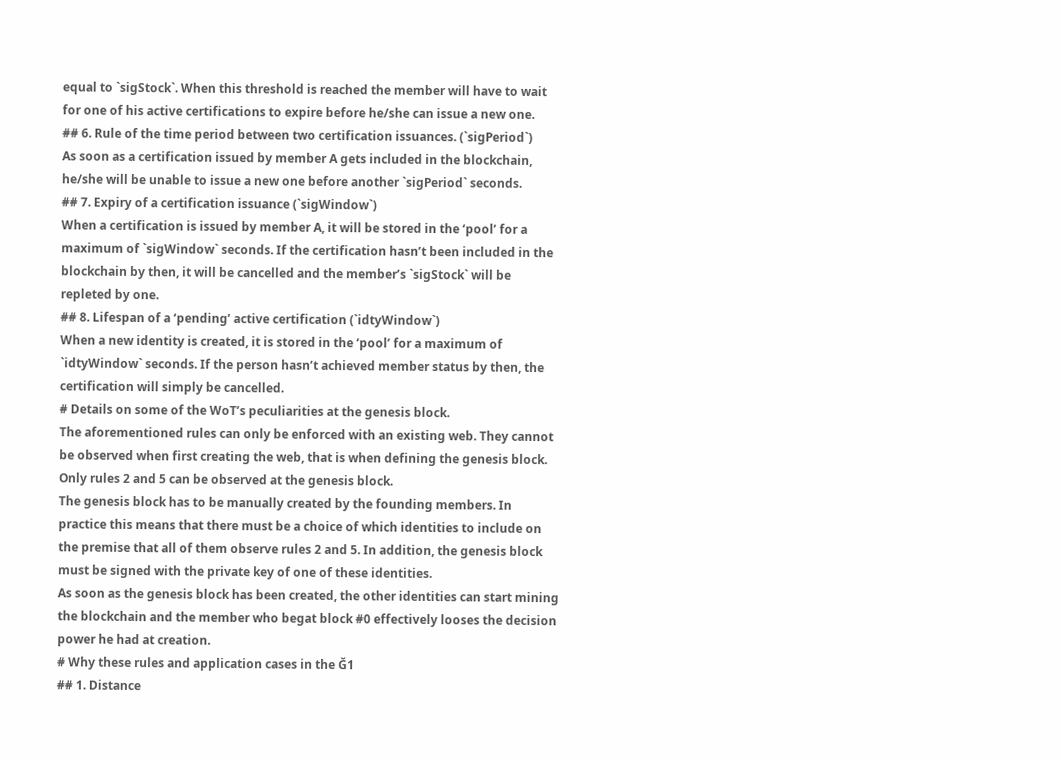equal to `sigStock`. When this threshold is reached the member will have to wait for one of his active certifications to expire before he/she can issue a new one.
## 6. Rule of the time period between two certification issuances. (`sigPeriod`)
As soon as a certification issued by member A gets included in the blockchain, he/she will be unable to issue a new one before another `sigPeriod` seconds.
## 7. Expiry of a certification issuance (`sigWindow`)
When a certification is issued by member A, it will be stored in the ‘pool’ for a maximum of `sigWindow` seconds. If the certification hasn’t been included in the blockchain by then, it will be cancelled and the member’s `sigStock` will be repleted by one.
## 8. Lifespan of a ‘pending’ active certification (`idtyWindow`)
When a new identity is created, it is stored in the ‘pool’ for a maximum of `idtyWindow` seconds. If the person hasn’t achieved member status by then, the certification will simply be cancelled.
# Details on some of the WoT’s peculiarities at the genesis block.
The aforementioned rules can only be enforced with an existing web. They cannot be observed when first creating the web, that is when defining the genesis block.
Only rules 2 and 5 can be observed at the genesis block.
The genesis block has to be manually created by the founding members. In practice this means that there must be a choice of which identities to include on the premise that all of them observe rules 2 and 5. In addition, the genesis block must be signed with the private key of one of these identities.
As soon as the genesis block has been created, the other identities can start mining the blockchain and the member who begat block #0 effectively looses the decision power he had at creation.
# Why these rules and application cases in the Ğ1
## 1. Distance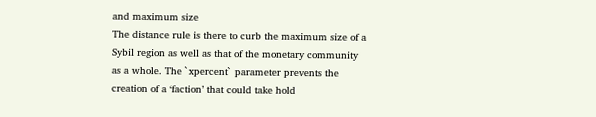and maximum size
The distance rule is there to curb the maximum size of a Sybil region as well as that of the monetary community as a whole. The `xpercent` parameter prevents the creation of a ‘faction’ that could take hold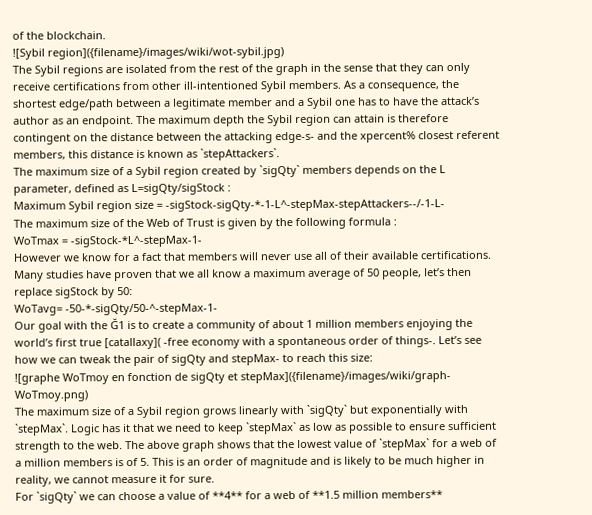of the blockchain.
![Sybil region]({filename}/images/wiki/wot-sybil.jpg)
The Sybil regions are isolated from the rest of the graph in the sense that they can only receive certifications from other ill-intentioned Sybil members. As a consequence, the shortest edge/path between a legitimate member and a Sybil one has to have the attack’s author as an endpoint. The maximum depth the Sybil region can attain is therefore contingent on the distance between the attacking edge-s- and the xpercent% closest referent members, this distance is known as `stepAttackers`.
The maximum size of a Sybil region created by `sigQty` members depends on the L parameter, defined as L=sigQty/sigStock :
Maximum Sybil region size = -sigStock-sigQty-*-1-L^-stepMax-stepAttackers--/-1-L-
The maximum size of the Web of Trust is given by the following formula :
WoTmax = -sigStock-*L^-stepMax-1-
However we know for a fact that members will never use all of their available certifications. Many studies have proven that we all know a maximum average of 50 people, let’s then replace sigStock by 50:
WoTavg= -50-*-sigQty/50-^-stepMax-1-
Our goal with the Ğ1 is to create a community of about 1 million members enjoying the world’s first true [catallaxy]( -free economy with a spontaneous order of things-. Let’s see how we can tweak the pair of sigQty and stepMax- to reach this size:
![graphe WoTmoy en fonction de sigQty et stepMax]({filename}/images/wiki/graph-WoTmoy.png)
The maximum size of a Sybil region grows linearly with `sigQty` but exponentially with `stepMax`. Logic has it that we need to keep `stepMax` as low as possible to ensure sufficient strength to the web. The above graph shows that the lowest value of `stepMax` for a web of a million members is of 5. This is an order of magnitude and is likely to be much higher in reality, we cannot measure it for sure.
For `sigQty` we can choose a value of **4** for a web of **1.5 million members**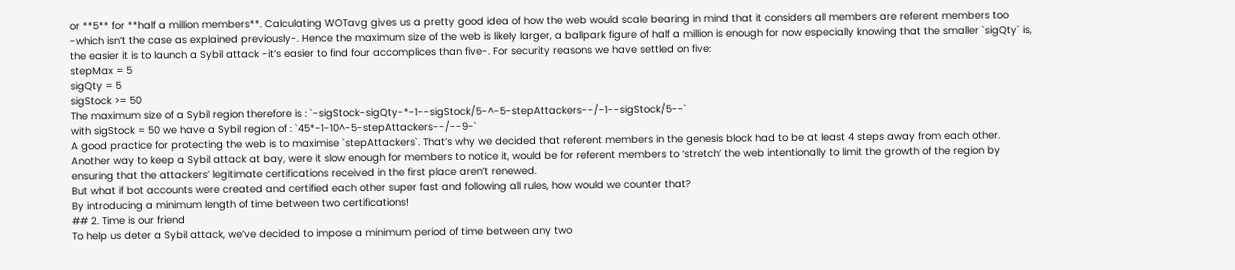or **5** for **half a million members**. Calculating WOTavg gives us a pretty good idea of how the web would scale bearing in mind that it considers all members are referent members too -which isn’t the case as explained previously-. Hence the maximum size of the web is likely larger, a ballpark figure of half a million is enough for now especially knowing that the smaller `sigQty` is, the easier it is to launch a Sybil attack -it’s easier to find four accomplices than five-. For security reasons we have settled on five:
stepMax = 5
sigQty = 5
sigStock >= 50
The maximum size of a Sybil region therefore is : `-sigStock-sigQty-*-1--sigStock/5-^-5-stepAttackers--/-1--sigStock/5--`
with sigStock = 50 we have a Sybil region of : `45*-1-10^-5-stepAttackers--/--9-`
A good practice for protecting the web is to maximise `stepAttackers`. That’s why we decided that referent members in the genesis block had to be at least 4 steps away from each other.
Another way to keep a Sybil attack at bay, were it slow enough for members to notice it, would be for referent members to ‘stretch’ the web intentionally to limit the growth of the region by ensuring that the attackers’ legitimate certifications received in the first place aren’t renewed.
But what if bot accounts were created and certified each other super fast and following all rules, how would we counter that?
By introducing a minimum length of time between two certifications!
## 2. Time is our friend
To help us deter a Sybil attack, we’ve decided to impose a minimum period of time between any two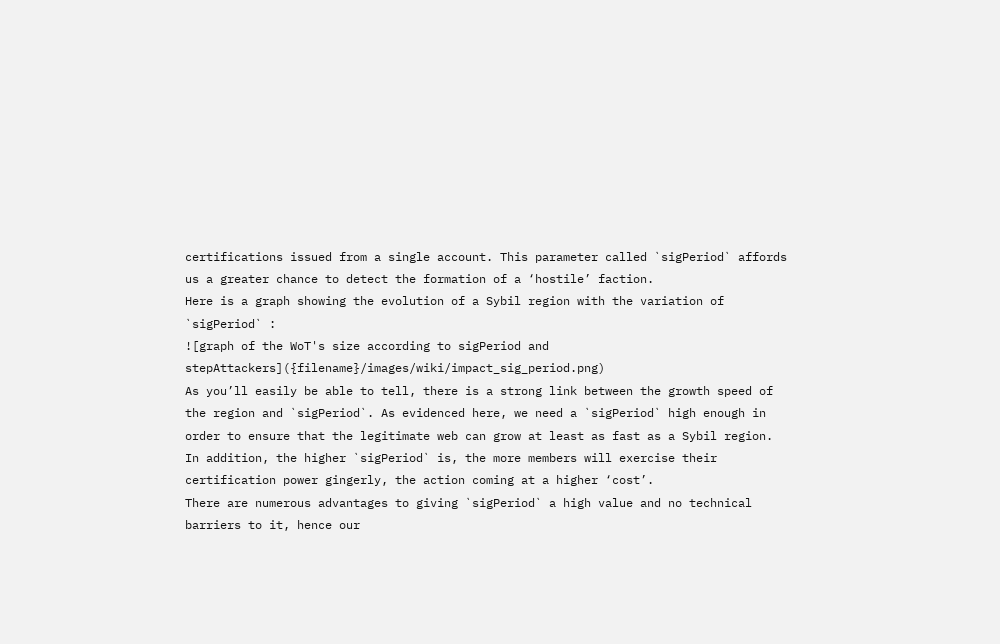certifications issued from a single account. This parameter called `sigPeriod` affords us a greater chance to detect the formation of a ‘hostile’ faction.
Here is a graph showing the evolution of a Sybil region with the variation of `sigPeriod` :
![graph of the WoT's size according to sigPeriod and stepAttackers]({filename}/images/wiki/impact_sig_period.png)
As you’ll easily be able to tell, there is a strong link between the growth speed of the region and `sigPeriod`. As evidenced here, we need a `sigPeriod` high enough in order to ensure that the legitimate web can grow at least as fast as a Sybil region.
In addition, the higher `sigPeriod` is, the more members will exercise their certification power gingerly, the action coming at a higher ‘cost’.
There are numerous advantages to giving `sigPeriod` a high value and no technical barriers to it, hence our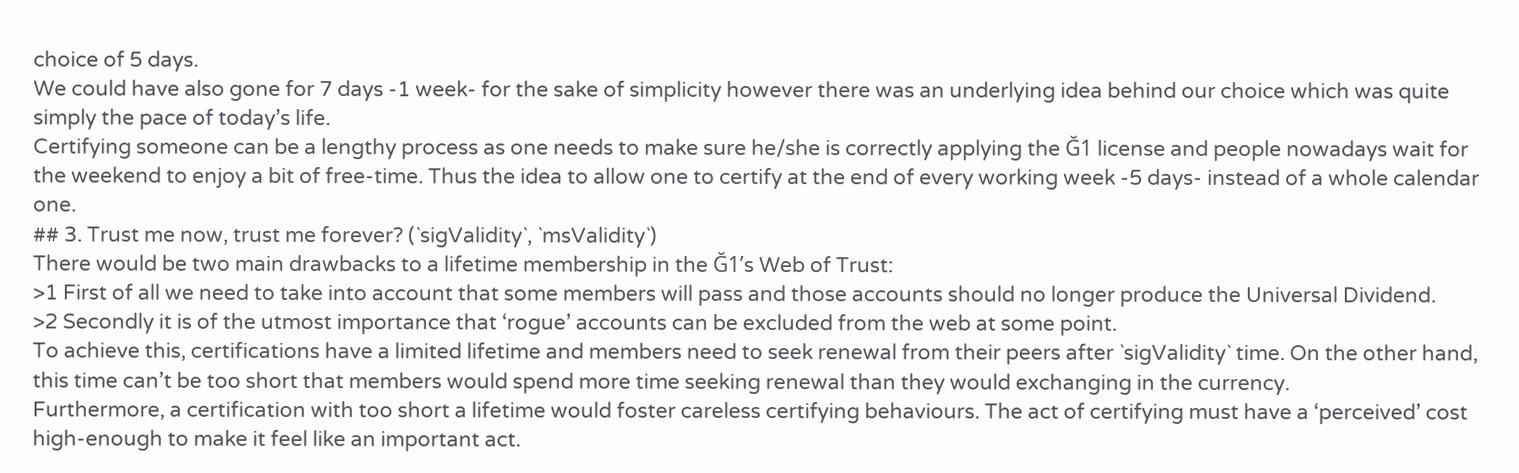choice of 5 days.
We could have also gone for 7 days -1 week- for the sake of simplicity however there was an underlying idea behind our choice which was quite simply the pace of today’s life.
Certifying someone can be a lengthy process as one needs to make sure he/she is correctly applying the Ğ1 license and people nowadays wait for the weekend to enjoy a bit of free-time. Thus the idea to allow one to certify at the end of every working week -5 days- instead of a whole calendar one.
## 3. Trust me now, trust me forever? (`sigValidity`, `msValidity`)
There would be two main drawbacks to a lifetime membership in the Ğ1’s Web of Trust:
>1 First of all we need to take into account that some members will pass and those accounts should no longer produce the Universal Dividend.
>2 Secondly it is of the utmost importance that ‘rogue’ accounts can be excluded from the web at some point.
To achieve this, certifications have a limited lifetime and members need to seek renewal from their peers after `sigValidity` time. On the other hand, this time can’t be too short that members would spend more time seeking renewal than they would exchanging in the currency.
Furthermore, a certification with too short a lifetime would foster careless certifying behaviours. The act of certifying must have a ‘perceived’ cost high-enough to make it feel like an important act.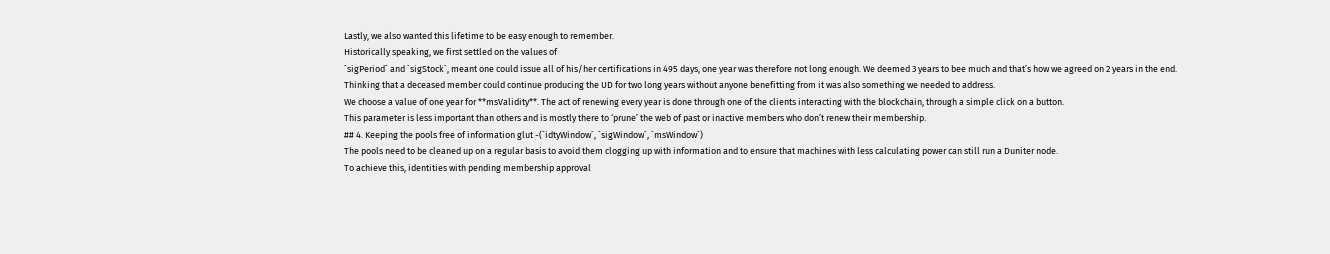Lastly, we also wanted this lifetime to be easy enough to remember.
Historically speaking, we first settled on the values of
`sigPeriod` and `sigStock`, meant one could issue all of his/her certifications in 495 days, one year was therefore not long enough. We deemed 3 years to bee much and that’s how we agreed on 2 years in the end.
Thinking that a deceased member could continue producing the UD for two long years without anyone benefitting from it was also something we needed to address.
We choose a value of one year for **msValidity**. The act of renewing every year is done through one of the clients interacting with the blockchain, through a simple click on a button.
This parameter is less important than others and is mostly there to ‘prune’ the web of past or inactive members who don’t renew their membership.
## 4. Keeping the pools free of information glut -(`idtyWindow`, `sigWindow`, `msWindow`)
The pools need to be cleaned up on a regular basis to avoid them clogging up with information and to ensure that machines with less calculating power can still run a Duniter node.
To achieve this, identities with pending membership approval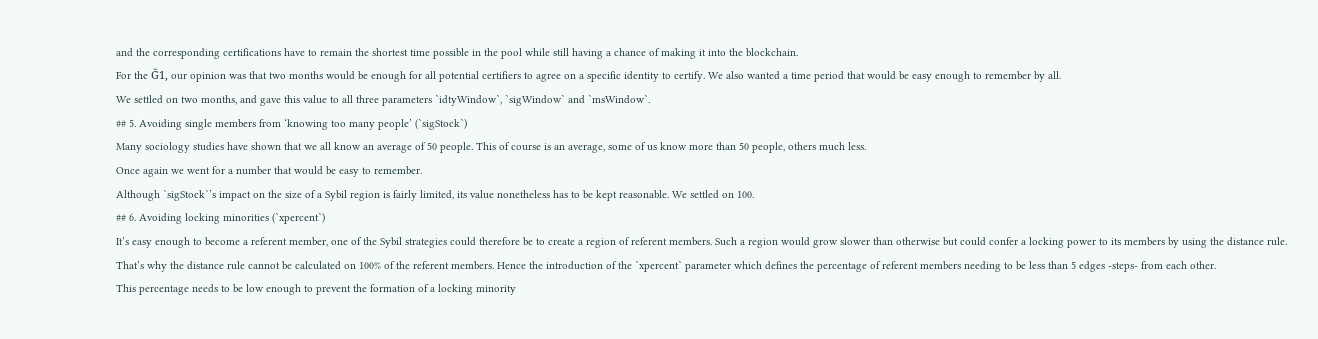and the corresponding certifications have to remain the shortest time possible in the pool while still having a chance of making it into the blockchain.
For the Ğ1, our opinion was that two months would be enough for all potential certifiers to agree on a specific identity to certify. We also wanted a time period that would be easy enough to remember by all.
We settled on two months, and gave this value to all three parameters `idtyWindow`, `sigWindow` and `msWindow`.
## 5. Avoiding single members from ‘knowing too many people’ (`sigStock`)
Many sociology studies have shown that we all know an average of 50 people. This of course is an average, some of us know more than 50 people, others much less.
Once again we went for a number that would be easy to remember.
Although `sigStock`’s impact on the size of a Sybil region is fairly limited, its value nonetheless has to be kept reasonable. We settled on 100.
## 6. Avoiding locking minorities (`xpercent`)
It’s easy enough to become a referent member, one of the Sybil strategies could therefore be to create a region of referent members. Such a region would grow slower than otherwise but could confer a locking power to its members by using the distance rule. That’s why the distance rule cannot be calculated on 100% of the referent members. Hence the introduction of the `xpercent` parameter which defines the percentage of referent members needing to be less than 5 edges -steps- from each other.
This percentage needs to be low enough to prevent the formation of a locking minority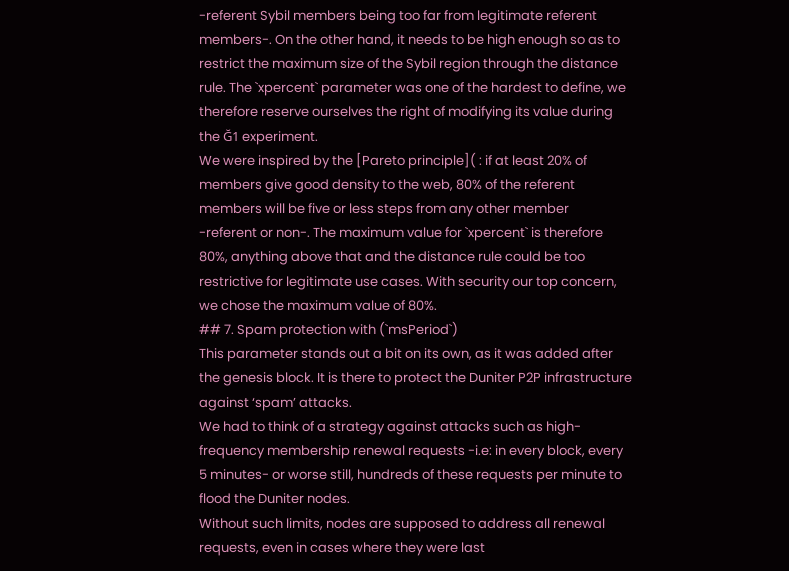-referent Sybil members being too far from legitimate referent members-. On the other hand, it needs to be high enough so as to restrict the maximum size of the Sybil region through the distance rule. The `xpercent` parameter was one of the hardest to define, we therefore reserve ourselves the right of modifying its value during the Ğ1 experiment.
We were inspired by the [Pareto principle]( : if at least 20% of members give good density to the web, 80% of the referent members will be five or less steps from any other member
-referent or non-. The maximum value for `xpercent` is therefore 80%, anything above that and the distance rule could be too restrictive for legitimate use cases. With security our top concern, we chose the maximum value of 80%.
## 7. Spam protection with (`msPeriod`)
This parameter stands out a bit on its own, as it was added after the genesis block. It is there to protect the Duniter P2P infrastructure against ‘spam’ attacks.
We had to think of a strategy against attacks such as high-frequency membership renewal requests -i.e: in every block, every 5 minutes- or worse still, hundreds of these requests per minute to flood the Duniter nodes.
Without such limits, nodes are supposed to address all renewal requests, even in cases where they were last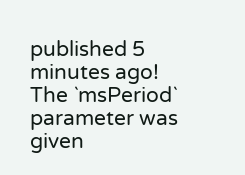published 5 minutes ago! The `msPeriod` parameter was given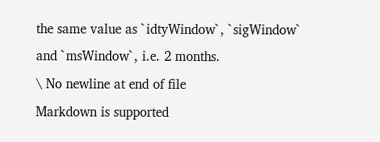the same value as `idtyWindow`, `sigWindow` and `msWindow`, i.e. 2 months.
\ No newline at end of file
Markdown is supported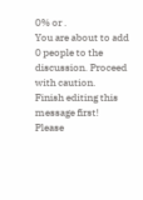0% or .
You are about to add 0 people to the discussion. Proceed with caution.
Finish editing this message first!
Please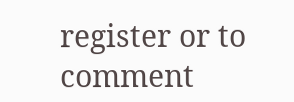register or to comment